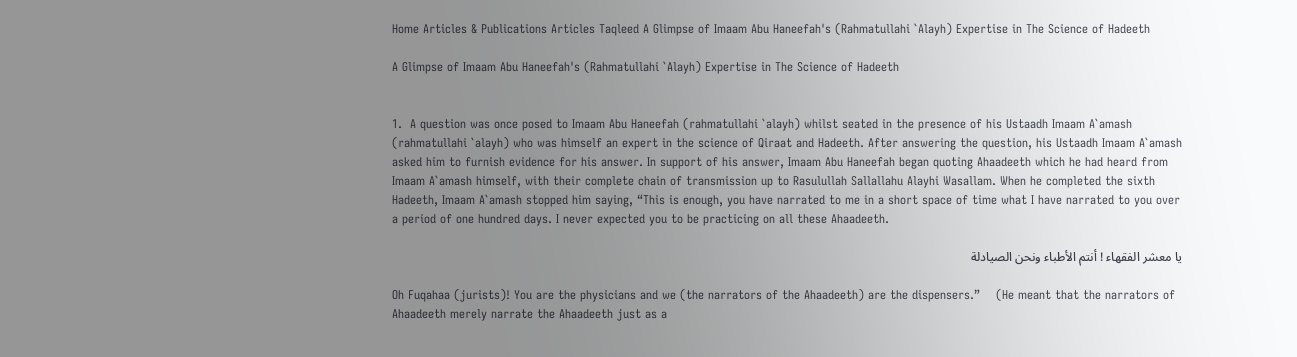Home Articles & Publications Articles Taqleed A Glimpse of Imaam Abu Haneefah's (Rahmatullahi `Alayh) Expertise in The Science of Hadeeth

A Glimpse of Imaam Abu Haneefah's (Rahmatullahi `Alayh) Expertise in The Science of Hadeeth


1.  A question was once posed to Imaam Abu Haneefah (rahmatullahi `alayh) whilst seated in the presence of his Ustaadh Imaam A`amash (rahmatullahi `alayh) who was himself an expert in the science of Qiraat and Hadeeth. After answering the question, his Ustaadh Imaam A`amash asked him to furnish evidence for his answer. In support of his answer, Imaam Abu Haneefah began quoting Ahaadeeth which he had heard from Imaam A`amash himself, with their complete chain of transmission up to Rasulullah Sallallahu Alayhi Wasallam. When he completed the sixth Hadeeth, Imaam A`amash stopped him saying, “This is enough, you have narrated to me in a short space of time what I have narrated to you over a period of one hundred days. I never expected you to be practicing on all these Ahaadeeth.

يا معشر الفقهاء ! أنتم الأطباء ونحن الصيادلة

Oh Fuqahaa (jurists)! You are the physicians and we (the narrators of the Ahaadeeth) are the dispensers.”    (He meant that the narrators of Ahaadeeth merely narrate the Ahaadeeth just as a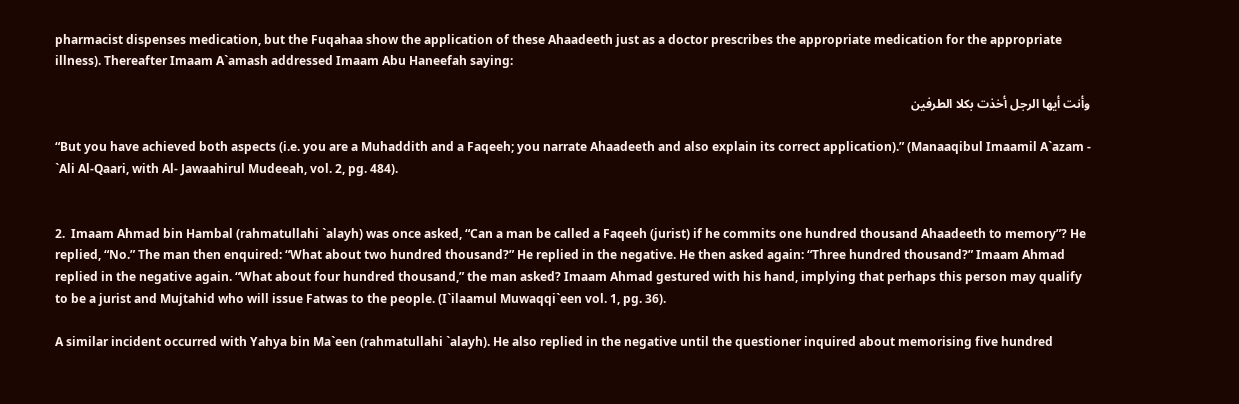pharmacist dispenses medication, but the Fuqahaa show the application of these Ahaadeeth just as a doctor prescribes the appropriate medication for the appropriate illness). Thereafter Imaam A`amash addressed Imaam Abu Haneefah saying:

وأنت أيها الرجل أخذت بكلا الطرفين

“But you have achieved both aspects (i.e. you are a Muhaddith and a Faqeeh; you narrate Ahaadeeth and also explain its correct application).” (Manaaqibul Imaamil A`azam - `Ali Al-Qaari, with Al- Jawaahirul Mudeeah, vol. 2, pg. 484).


2.  Imaam Ahmad bin Hambal (rahmatullahi `alayh) was once asked, “Can a man be called a Faqeeh (jurist) if he commits one hundred thousand Ahaadeeth to memory”? He replied, “No.” The man then enquired: “What about two hundred thousand?” He replied in the negative. He then asked again: “Three hundred thousand?” Imaam Ahmad replied in the negative again. “What about four hundred thousand,” the man asked? Imaam Ahmad gestured with his hand, implying that perhaps this person may qualify to be a jurist and Mujtahid who will issue Fatwas to the people. (I`ilaamul Muwaqqi`een vol. 1, pg. 36).

A similar incident occurred with Yahya bin Ma`een (rahmatullahi `alayh). He also replied in the negative until the questioner inquired about memorising five hundred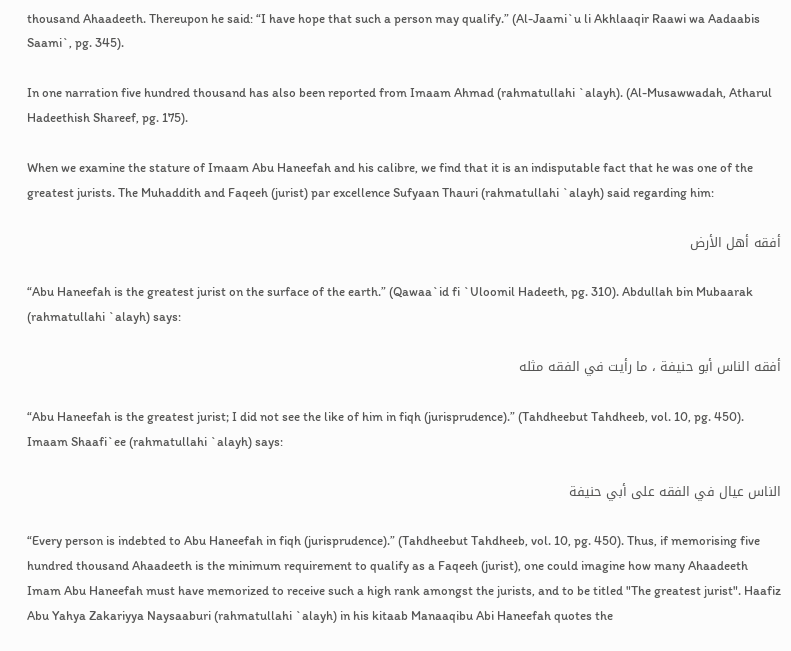thousand Ahaadeeth. Thereupon he said: “I have hope that such a person may qualify.” (Al-Jaami`u li Akhlaaqir Raawi wa Aadaabis Saami`, pg. 345).

In one narration five hundred thousand has also been reported from Imaam Ahmad (rahmatullahi `alayh). (Al-Musawwadah, Atharul Hadeethish Shareef, pg. 175).

When we examine the stature of Imaam Abu Haneefah and his calibre, we find that it is an indisputable fact that he was one of the greatest jurists. The Muhaddith and Faqeeh (jurist) par excellence Sufyaan Thauri (rahmatullahi `alayh) said regarding him:

أفقه أهل الأرض

“Abu Haneefah is the greatest jurist on the surface of the earth.” (Qawaa`id fi `Uloomil Hadeeth, pg. 310). Abdullah bin Mubaarak (rahmatullahi `alayh) says:

أفقه الناس أبو حنيفة ، ما رأيت في الفقه مثله

“Abu Haneefah is the greatest jurist; I did not see the like of him in fiqh (jurisprudence).” (Tahdheebut Tahdheeb, vol. 10, pg. 450). Imaam Shaafi`ee (rahmatullahi `alayh) says:

الناس عيال في الفقه على أبي حنيفة

“Every person is indebted to Abu Haneefah in fiqh (jurisprudence).” (Tahdheebut Tahdheeb, vol. 10, pg. 450). Thus, if memorising five hundred thousand Ahaadeeth is the minimum requirement to qualify as a Faqeeh (jurist), one could imagine how many Ahaadeeth Imam Abu Haneefah must have memorized to receive such a high rank amongst the jurists, and to be titled "The greatest jurist". Haafiz Abu Yahya Zakariyya Naysaaburi (rahmatullahi `alayh) in his kitaab Manaaqibu Abi Haneefah quotes the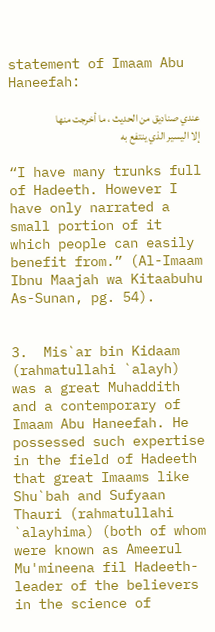statement of Imaam Abu Haneefah:

عندي صناديق من الحديث ، ما أخرجت منها إلا اليسير الذي ينتفع به

“I have many trunks full of Hadeeth. However I have only narrated a small portion of it which people can easily benefit from.” (Al-Imaam Ibnu Maajah wa Kitaabuhu As-Sunan, pg. 54).


3.  Mis`ar bin Kidaam (rahmatullahi `alayh) was a great Muhaddith and a contemporary of Imaam Abu Haneefah. He possessed such expertise in the field of Hadeeth that great Imaams like Shu`bah and Sufyaan Thauri (rahmatullahi `alayhima) (both of whom were known as Ameerul Mu'mineena fil Hadeeth-leader of the believers in the science of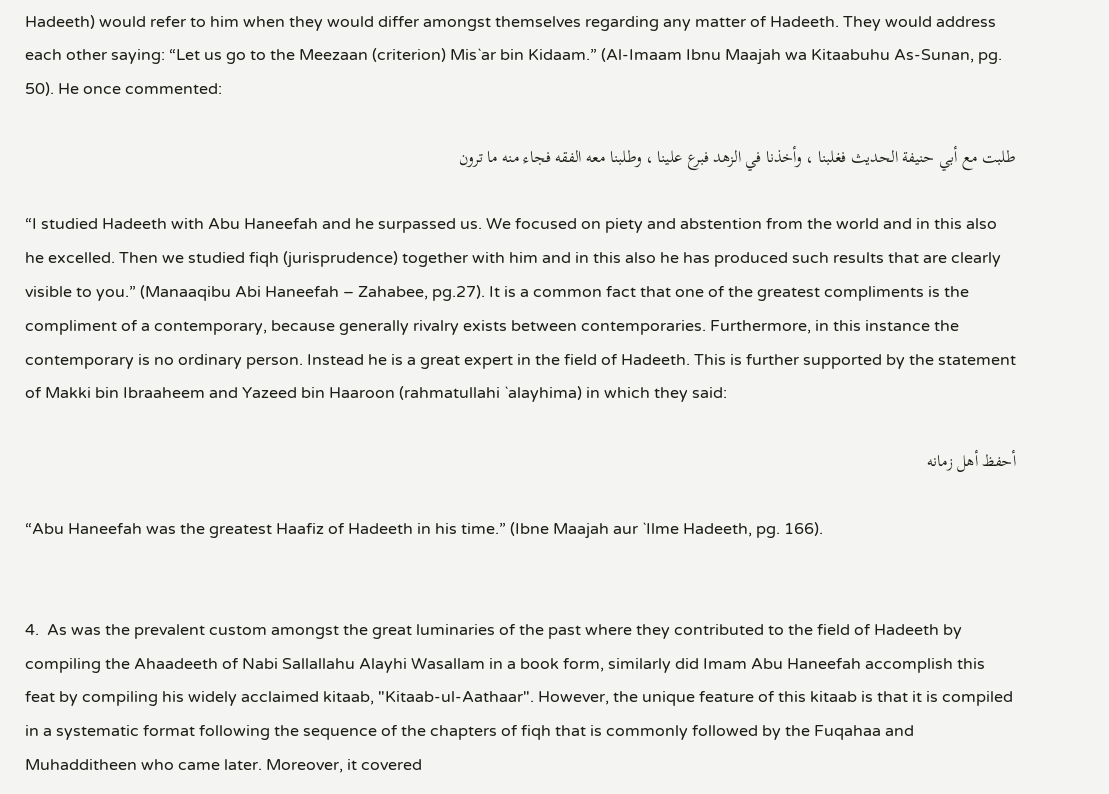Hadeeth) would refer to him when they would differ amongst themselves regarding any matter of Hadeeth. They would address each other saying: “Let us go to the Meezaan (criterion) Mis`ar bin Kidaam.” (Al-Imaam Ibnu Maajah wa Kitaabuhu As-Sunan, pg. 50). He once commented:

طلبت مع أبي حنيفة الحديث فغلبنا ، وأخذنا في الزهد فبرع علينا ، وطلبنا معه الفقه فجاء منه ما ترون

“I studied Hadeeth with Abu Haneefah and he surpassed us. We focused on piety and abstention from the world and in this also he excelled. Then we studied fiqh (jurisprudence) together with him and in this also he has produced such results that are clearly visible to you.” (Manaaqibu Abi Haneefah – Zahabee, pg.27). It is a common fact that one of the greatest compliments is the compliment of a contemporary, because generally rivalry exists between contemporaries. Furthermore, in this instance the contemporary is no ordinary person. Instead he is a great expert in the field of Hadeeth. This is further supported by the statement of Makki bin Ibraaheem and Yazeed bin Haaroon (rahmatullahi `alayhima) in which they said:

أحفظ أهل زمانه

“Abu Haneefah was the greatest Haafiz of Hadeeth in his time.” (Ibne Maajah aur `Ilme Hadeeth, pg. 166).


4.  As was the prevalent custom amongst the great luminaries of the past where they contributed to the field of Hadeeth by compiling the Ahaadeeth of Nabi Sallallahu Alayhi Wasallam in a book form, similarly did Imam Abu Haneefah accomplish this feat by compiling his widely acclaimed kitaab, "Kitaab-ul-Aathaar". However, the unique feature of this kitaab is that it is compiled in a systematic format following the sequence of the chapters of fiqh that is commonly followed by the Fuqahaa and Muhadditheen who came later. Moreover, it covered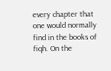every chapter that one would normally find in the books of fiqh. On the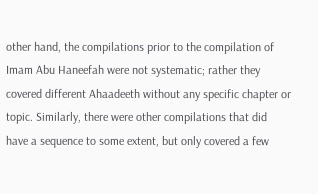other hand, the compilations prior to the compilation of Imam Abu Haneefah were not systematic; rather they covered different Ahaadeeth without any specific chapter or topic. Similarly, there were other compilations that did have a sequence to some extent, but only covered a few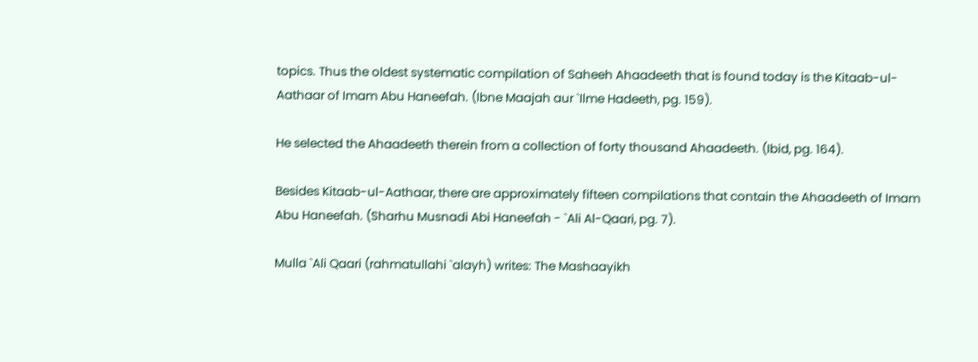topics. Thus the oldest systematic compilation of Saheeh Ahaadeeth that is found today is the Kitaab-ul-Aathaar of Imam Abu Haneefah. (Ibne Maajah aur `Ilme Hadeeth, pg. 159).

He selected the Ahaadeeth therein from a collection of forty thousand Ahaadeeth. (Ibid, pg. 164).

Besides Kitaab-ul-Aathaar, there are approximately fifteen compilations that contain the Ahaadeeth of Imam Abu Haneefah. (Sharhu Musnadi Abi Haneefah - `Ali Al-Qaari, pg. 7).

Mulla `Ali Qaari (rahmatullahi `alayh) writes: The Mashaayikh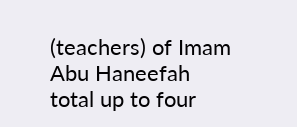(teachers) of Imam Abu Haneefah total up to four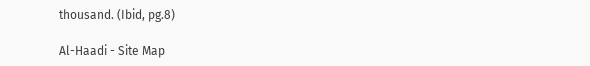thousand. (Ibid, pg.8)

Al-Haadi - Site Map